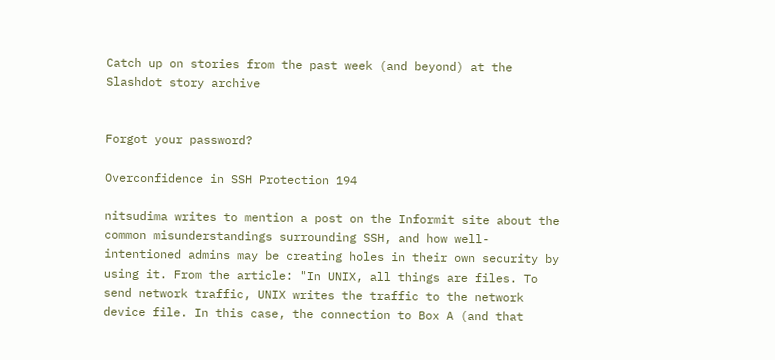Catch up on stories from the past week (and beyond) at the Slashdot story archive


Forgot your password?

Overconfidence in SSH Protection 194

nitsudima writes to mention a post on the Informit site about the common misunderstandings surrounding SSH, and how well-intentioned admins may be creating holes in their own security by using it. From the article: "In UNIX, all things are files. To send network traffic, UNIX writes the traffic to the network device file. In this case, the connection to Box A (and that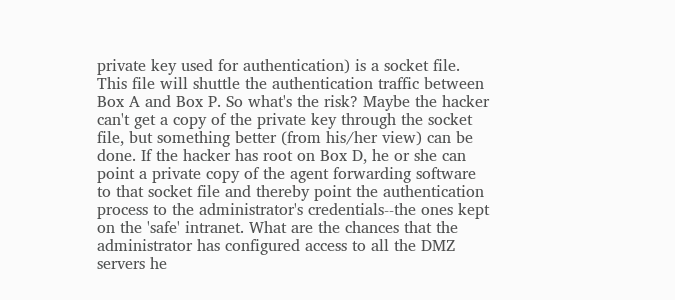private key used for authentication) is a socket file. This file will shuttle the authentication traffic between Box A and Box P. So what's the risk? Maybe the hacker can't get a copy of the private key through the socket file, but something better (from his/her view) can be done. If the hacker has root on Box D, he or she can point a private copy of the agent forwarding software to that socket file and thereby point the authentication process to the administrator's credentials--the ones kept on the 'safe' intranet. What are the chances that the administrator has configured access to all the DMZ servers he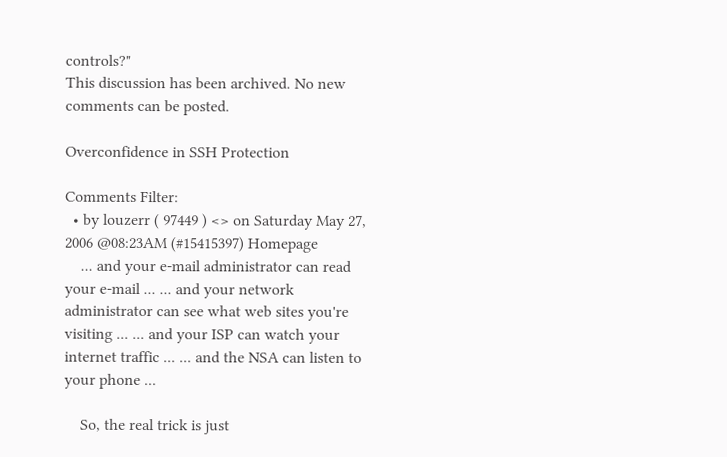controls?"
This discussion has been archived. No new comments can be posted.

Overconfidence in SSH Protection

Comments Filter:
  • by louzerr ( 97449 ) <> on Saturday May 27, 2006 @08:23AM (#15415397) Homepage
    ... and your e-mail administrator can read your e-mail ... ... and your network administrator can see what web sites you're visiting ... ... and your ISP can watch your internet traffic ... ... and the NSA can listen to your phone ...

    So, the real trick is just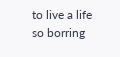to live a life so borring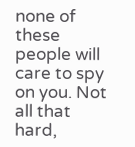none of these people will care to spy on you. Not all that hard,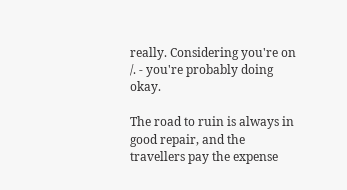really. Considering you're on /. - you're probably doing okay.

The road to ruin is always in good repair, and the travellers pay the expense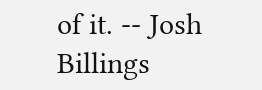of it. -- Josh Billings